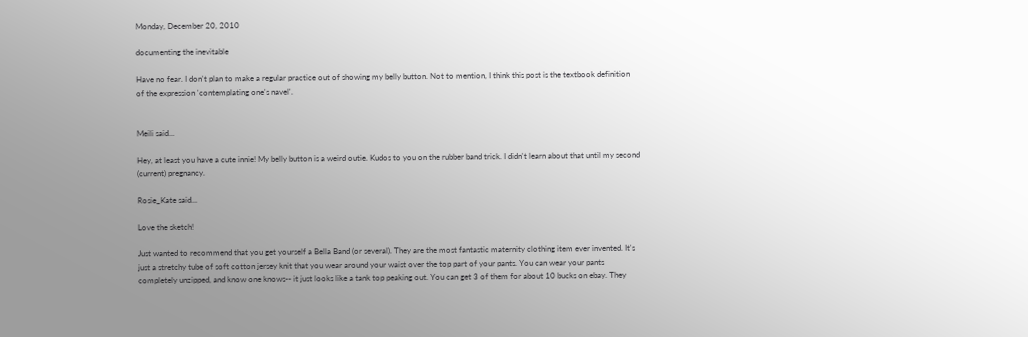Monday, December 20, 2010

documenting the inevitable

Have no fear. I don't plan to make a regular practice out of showing my belly button. Not to mention, I think this post is the textbook definition of the expression 'contemplating one's navel'.


Meili said...

Hey, at least you have a cute innie! My belly button is a weird outie. Kudos to you on the rubber band trick. I didn't learn about that until my second (current) pregnancy.

Rosie_Kate said...

Love the sketch!

Just wanted to recommend that you get yourself a Bella Band (or several). They are the most fantastic maternity clothing item ever invented. It's just a stretchy tube of soft cotton jersey knit that you wear around your waist over the top part of your pants. You can wear your pants completely unzipped, and know one knows-- it just looks like a tank top peaking out. You can get 3 of them for about 10 bucks on ebay. They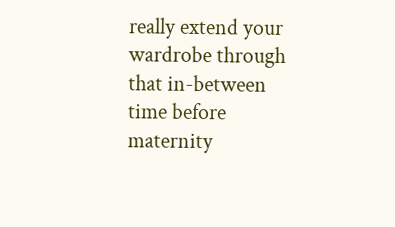really extend your wardrobe through that in-between time before maternity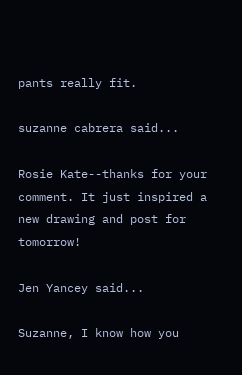pants really fit.

suzanne cabrera said...

Rosie Kate--thanks for your comment. It just inspired a new drawing and post for tomorrow!

Jen Yancey said...

Suzanne, I know how you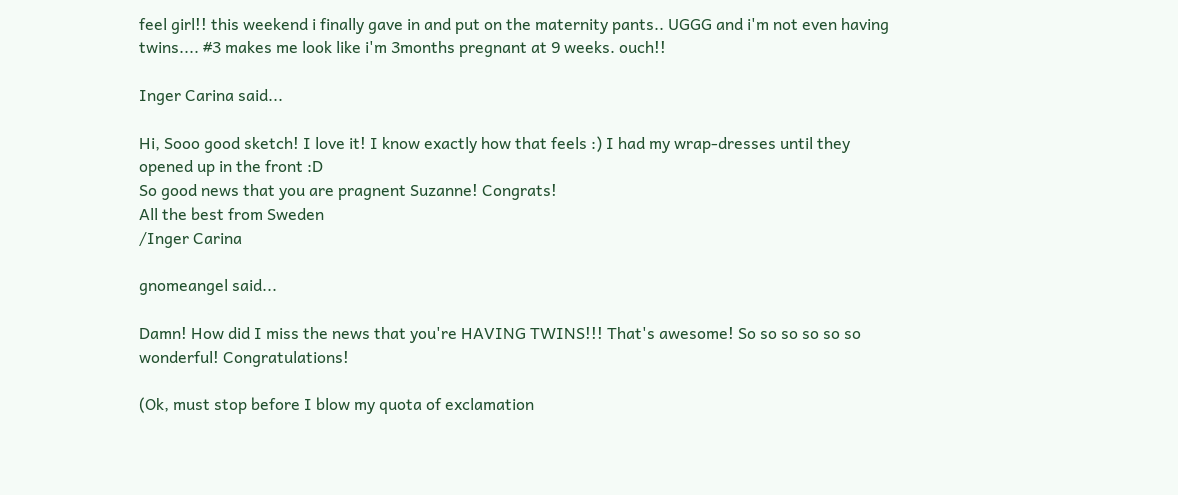feel girl!! this weekend i finally gave in and put on the maternity pants.. UGGG and i'm not even having twins.... #3 makes me look like i'm 3months pregnant at 9 weeks. ouch!!

Inger Carina said...

Hi, Sooo good sketch! I love it! I know exactly how that feels :) I had my wrap-dresses until they opened up in the front :D
So good news that you are pragnent Suzanne! Congrats!
All the best from Sweden
/Inger Carina

gnomeangel said...

Damn! How did I miss the news that you're HAVING TWINS!!! That's awesome! So so so so so so wonderful! Congratulations!

(Ok, must stop before I blow my quota of exclamation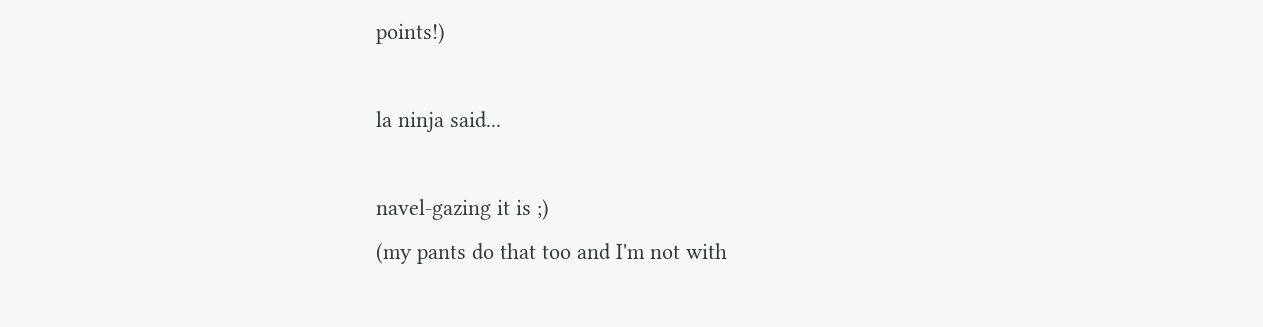points!)

la ninja said...

navel-gazing it is ;)
(my pants do that too and I'm not with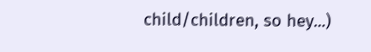child/children, so hey...)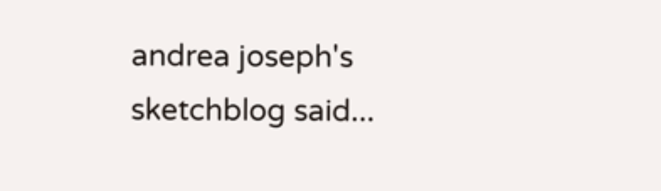andrea joseph's sketchblog said...